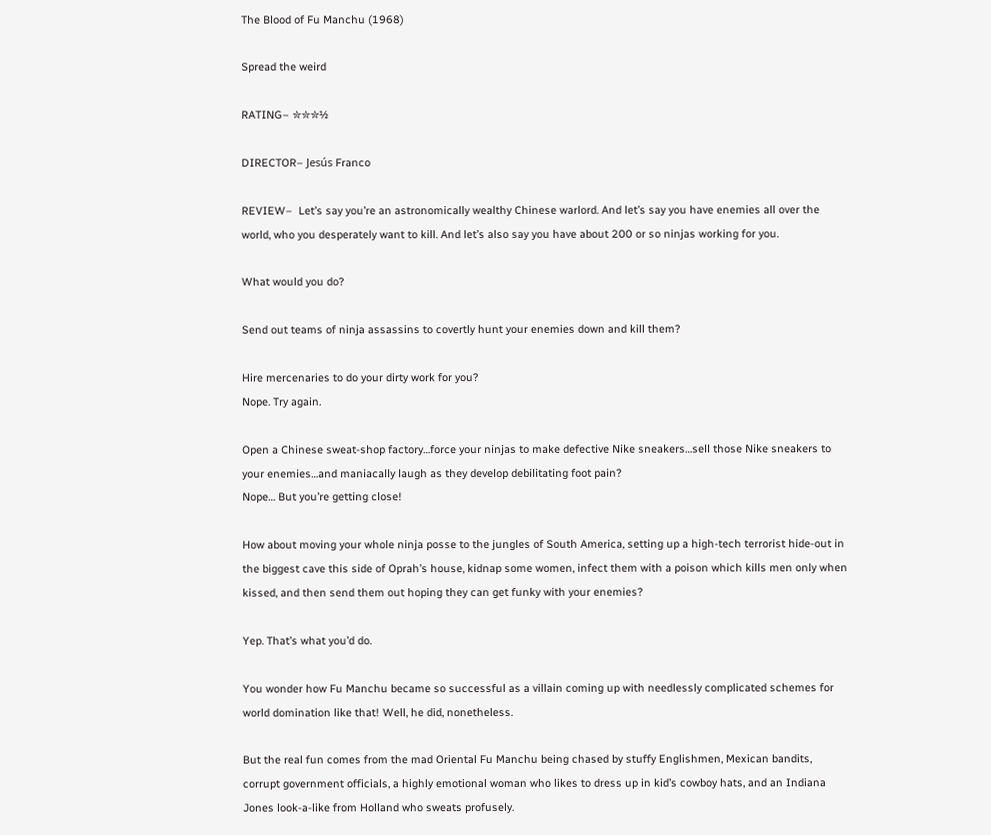The Blood of Fu Manchu (1968)

Spread the weird

RATING– ✮✮✮½

DIRECTOR– Jesús Franco

REVIEW–  Let’s say you’re an astronomically wealthy Chinese warlord. And let’s say you have enemies all over the world, who you desperately want to kill. And let’s also say you have about 200 or so ninjas working for you.

What would you do?

Send out teams of ninja assassins to covertly hunt your enemies down and kill them?

Hire mercenaries to do your dirty work for you?
Nope. Try again.

Open a Chinese sweat-shop factory…force your ninjas to make defective Nike sneakers…sell those Nike sneakers to your enemies…and maniacally laugh as they develop debilitating foot pain?
Nope… But you’re getting close!

How about moving your whole ninja posse to the jungles of South America, setting up a high-tech terrorist hide-out in the biggest cave this side of Oprah’s house, kidnap some women, infect them with a poison which kills men only when kissed, and then send them out hoping they can get funky with your enemies?

Yep. That’s what you’d do.

You wonder how Fu Manchu became so successful as a villain coming up with needlessly complicated schemes for world domination like that! Well, he did, nonetheless.

But the real fun comes from the mad Oriental Fu Manchu being chased by stuffy Englishmen, Mexican bandits, corrupt government officials, a highly emotional woman who likes to dress up in kid’s cowboy hats, and an Indiana Jones look-a-like from Holland who sweats profusely.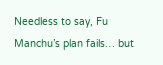Needless to say, Fu Manchu’s plan fails… but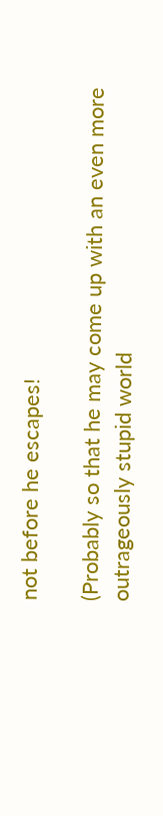not before he escapes!

(Probably so that he may come up with an even more outrageously stupid world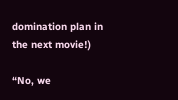domination plan in the next movie!)

“No, we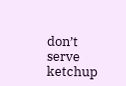don’t serve ketchup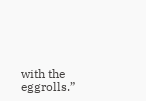with the eggrolls.”